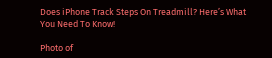Does iPhone Track Steps On Treadmill? Here’s What You Need To Know!

Photo of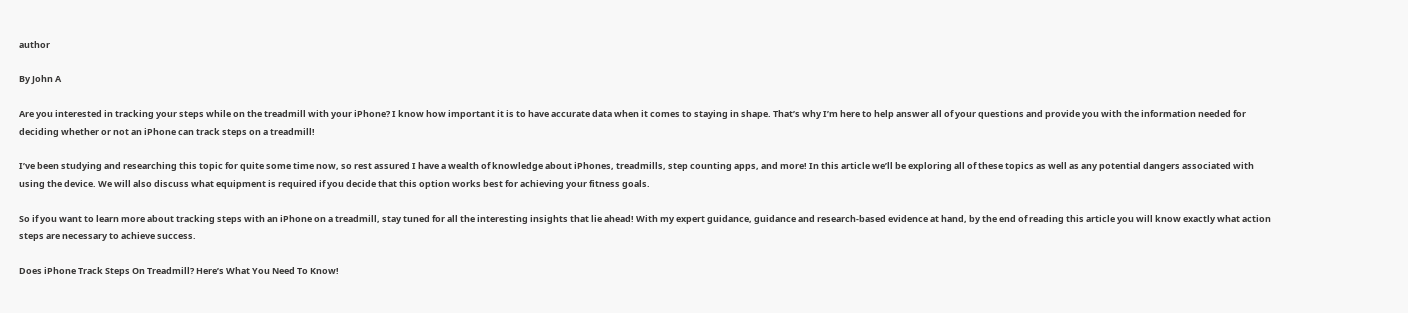author

By John A

Are you interested in tracking your steps while on the treadmill with your iPhone? I know how important it is to have accurate data when it comes to staying in shape. That’s why I’m here to help answer all of your questions and provide you with the information needed for deciding whether or not an iPhone can track steps on a treadmill!

I’ve been studying and researching this topic for quite some time now, so rest assured I have a wealth of knowledge about iPhones, treadmills, step counting apps, and more! In this article we’ll be exploring all of these topics as well as any potential dangers associated with using the device. We will also discuss what equipment is required if you decide that this option works best for achieving your fitness goals.

So if you want to learn more about tracking steps with an iPhone on a treadmill, stay tuned for all the interesting insights that lie ahead! With my expert guidance, guidance and research-based evidence at hand, by the end of reading this article you will know exactly what action steps are necessary to achieve success.

Does iPhone Track Steps On Treadmill? Here’s What You Need To Know!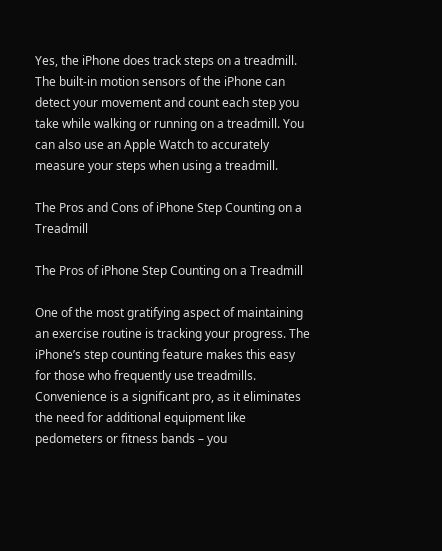Yes, the iPhone does track steps on a treadmill. The built-in motion sensors of the iPhone can detect your movement and count each step you take while walking or running on a treadmill. You can also use an Apple Watch to accurately measure your steps when using a treadmill.

The Pros and Cons of iPhone Step Counting on a Treadmill

The Pros of iPhone Step Counting on a Treadmill

One of the most gratifying aspect of maintaining an exercise routine is tracking your progress. The iPhone’s step counting feature makes this easy for those who frequently use treadmills. Convenience is a significant pro, as it eliminates the need for additional equipment like pedometers or fitness bands – you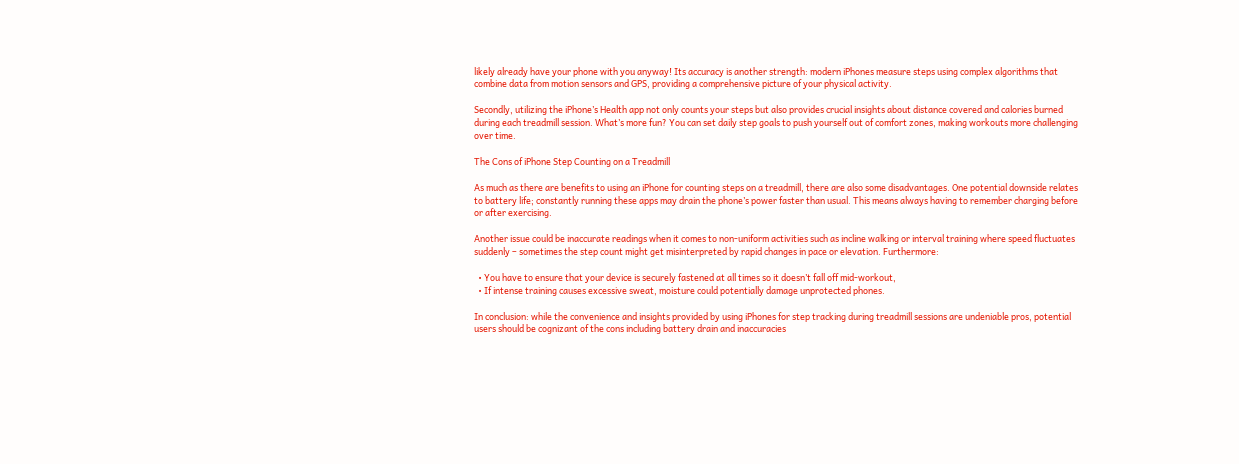likely already have your phone with you anyway! Its accuracy is another strength: modern iPhones measure steps using complex algorithms that combine data from motion sensors and GPS, providing a comprehensive picture of your physical activity.

Secondly, utilizing the iPhone’s Health app not only counts your steps but also provides crucial insights about distance covered and calories burned during each treadmill session. What’s more fun? You can set daily step goals to push yourself out of comfort zones, making workouts more challenging over time.

The Cons of iPhone Step Counting on a Treadmill

As much as there are benefits to using an iPhone for counting steps on a treadmill, there are also some disadvantages. One potential downside relates to battery life; constantly running these apps may drain the phone’s power faster than usual. This means always having to remember charging before or after exercising.

Another issue could be inaccurate readings when it comes to non-uniform activities such as incline walking or interval training where speed fluctuates suddenly – sometimes the step count might get misinterpreted by rapid changes in pace or elevation. Furthermore:

  • You have to ensure that your device is securely fastened at all times so it doesn’t fall off mid-workout,
  • If intense training causes excessive sweat, moisture could potentially damage unprotected phones.

In conclusion: while the convenience and insights provided by using iPhones for step tracking during treadmill sessions are undeniable pros, potential users should be cognizant of the cons including battery drain and inaccuracies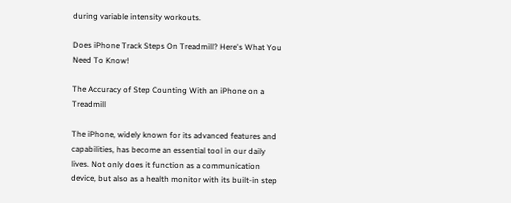during variable intensity workouts.

Does iPhone Track Steps On Treadmill? Here's What You Need To Know!

The Accuracy of Step Counting With an iPhone on a Treadmill

The iPhone, widely known for its advanced features and capabilities, has become an essential tool in our daily lives. Not only does it function as a communication device, but also as a health monitor with its built-in step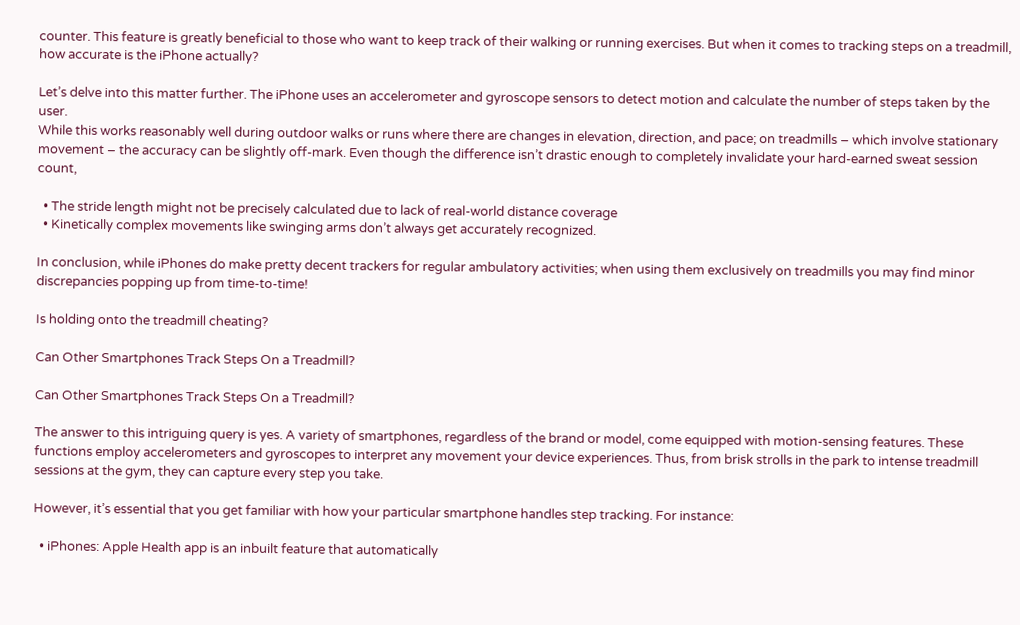counter. This feature is greatly beneficial to those who want to keep track of their walking or running exercises. But when it comes to tracking steps on a treadmill, how accurate is the iPhone actually?

Let’s delve into this matter further. The iPhone uses an accelerometer and gyroscope sensors to detect motion and calculate the number of steps taken by the user.
While this works reasonably well during outdoor walks or runs where there are changes in elevation, direction, and pace; on treadmills – which involve stationary movement – the accuracy can be slightly off-mark. Even though the difference isn’t drastic enough to completely invalidate your hard-earned sweat session count,

  • The stride length might not be precisely calculated due to lack of real-world distance coverage
  • Kinetically complex movements like swinging arms don’t always get accurately recognized.

In conclusion, while iPhones do make pretty decent trackers for regular ambulatory activities; when using them exclusively on treadmills you may find minor discrepancies popping up from time-to-time!

Is holding onto the treadmill cheating?

Can Other Smartphones Track Steps On a Treadmill?

Can Other Smartphones Track Steps On a Treadmill?

The answer to this intriguing query is yes. A variety of smartphones, regardless of the brand or model, come equipped with motion-sensing features. These functions employ accelerometers and gyroscopes to interpret any movement your device experiences. Thus, from brisk strolls in the park to intense treadmill sessions at the gym, they can capture every step you take.

However, it’s essential that you get familiar with how your particular smartphone handles step tracking. For instance:

  • iPhones: Apple Health app is an inbuilt feature that automatically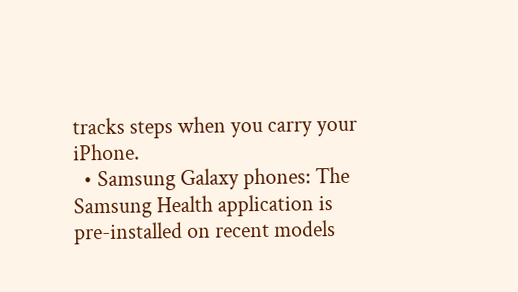tracks steps when you carry your iPhone.
  • Samsung Galaxy phones: The Samsung Health application is pre-installed on recent models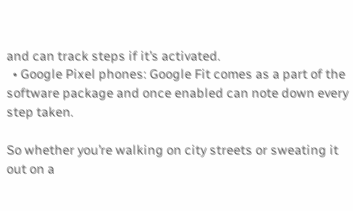and can track steps if it’s activated.
  • Google Pixel phones: Google Fit comes as a part of the software package and once enabled can note down every step taken.

So whether you’re walking on city streets or sweating it out on a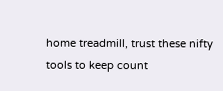home treadmill, trust these nifty tools to keep count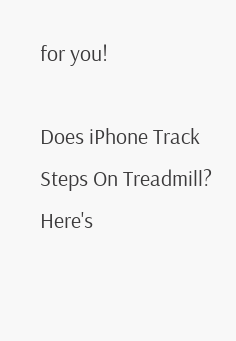for you!

Does iPhone Track Steps On Treadmill? Here's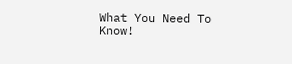What You Need To Know!